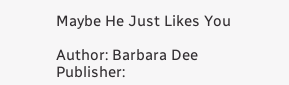Maybe He Just Likes You

Author: Barbara Dee
Publisher: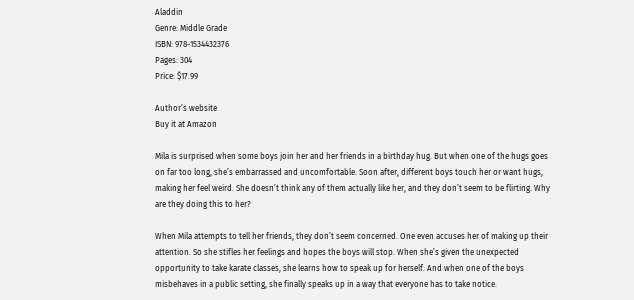Aladdin
Genre: Middle Grade
ISBN: 978-1534432376
Pages: 304
Price: $17.99

Author’s website
Buy it at Amazon

Mila is surprised when some boys join her and her friends in a birthday hug. But when one of the hugs goes on far too long, she’s embarrassed and uncomfortable. Soon after, different boys touch her or want hugs, making her feel weird. She doesn’t think any of them actually like her, and they don’t seem to be flirting. Why are they doing this to her?

When Mila attempts to tell her friends, they don’t seem concerned. One even accuses her of making up their attention. So she stifles her feelings and hopes the boys will stop. When she’s given the unexpected opportunity to take karate classes, she learns how to speak up for herself. And when one of the boys misbehaves in a public setting, she finally speaks up in a way that everyone has to take notice.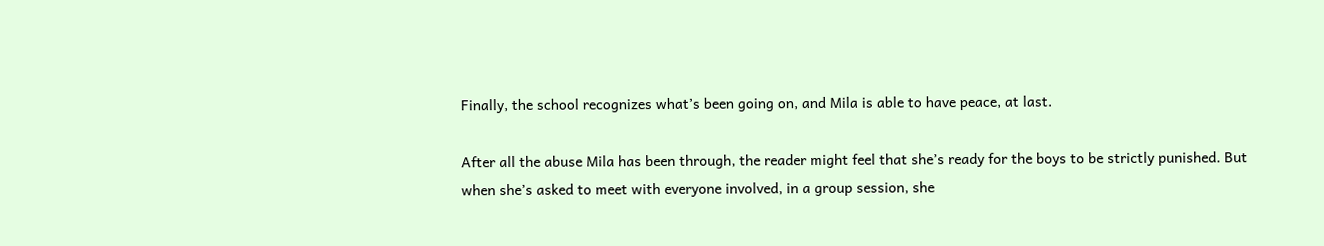Finally, the school recognizes what’s been going on, and Mila is able to have peace, at last.

After all the abuse Mila has been through, the reader might feel that she’s ready for the boys to be strictly punished. But when she’s asked to meet with everyone involved, in a group session, she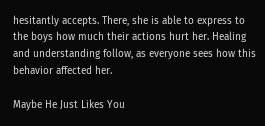hesitantly accepts. There, she is able to express to the boys how much their actions hurt her. Healing and understanding follow, as everyone sees how this behavior affected her.

Maybe He Just Likes You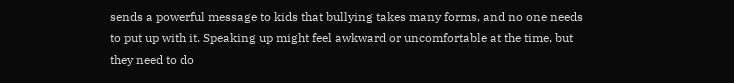sends a powerful message to kids that bullying takes many forms, and no one needs to put up with it. Speaking up might feel awkward or uncomfortable at the time, but they need to do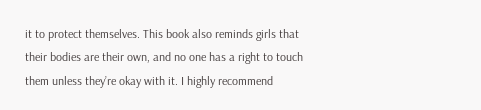it to protect themselves. This book also reminds girls that their bodies are their own, and no one has a right to touch them unless they’re okay with it. I highly recommend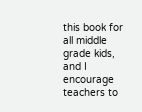this book for all middle grade kids, and I encourage teachers to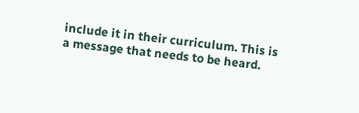include it in their curriculum. This is a message that needs to be heard.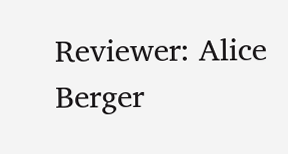Reviewer: Alice Berger